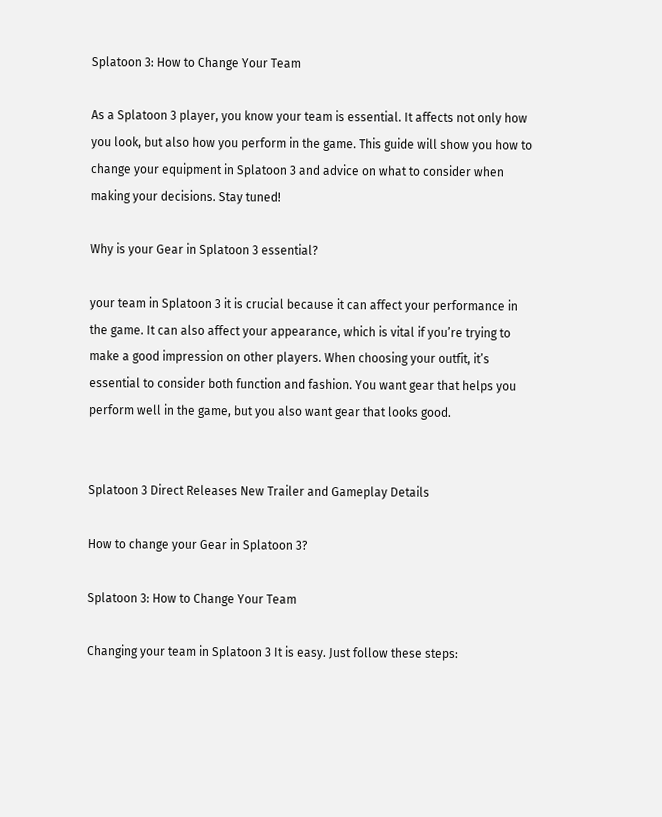Splatoon 3: How to Change Your Team

As a Splatoon 3 player, you know your team is essential. It affects not only how you look, but also how you perform in the game. This guide will show you how to change your equipment in Splatoon 3 and advice on what to consider when making your decisions. Stay tuned!

Why is your Gear in Splatoon 3 essential?

your team in Splatoon 3 it is crucial because it can affect your performance in the game. It can also affect your appearance, which is vital if you’re trying to make a good impression on other players. When choosing your outfit, it’s essential to consider both function and fashion. You want gear that helps you perform well in the game, but you also want gear that looks good.


Splatoon 3 Direct Releases New Trailer and Gameplay Details

How to change your Gear in Splatoon 3?

Splatoon 3: How to Change Your Team

Changing your team in Splatoon 3 It is easy. Just follow these steps: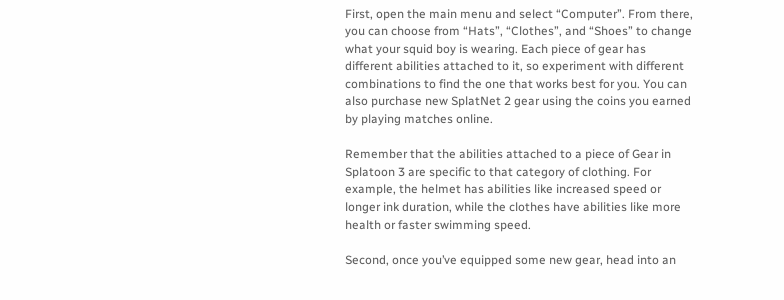First, open the main menu and select “Computer”. From there, you can choose from “Hats”, “Clothes”, and “Shoes” to change what your squid boy is wearing. Each piece of gear has different abilities attached to it, so experiment with different combinations to find the one that works best for you. You can also purchase new SplatNet 2 gear using the coins you earned by playing matches online.

Remember that the abilities attached to a piece of Gear in Splatoon 3 are specific to that category of clothing. For example, the helmet has abilities like increased speed or longer ink duration, while the clothes have abilities like more health or faster swimming speed.

Second, once you’ve equipped some new gear, head into an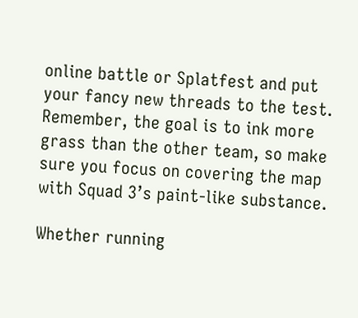online battle or Splatfest and put your fancy new threads to the test. Remember, the goal is to ink more grass than the other team, so make sure you focus on covering the map with Squad 3’s paint-like substance.

Whether running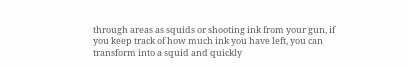through areas as squids or shooting ink from your gun, if you keep track of how much ink you have left, you can transform into a squid and quickly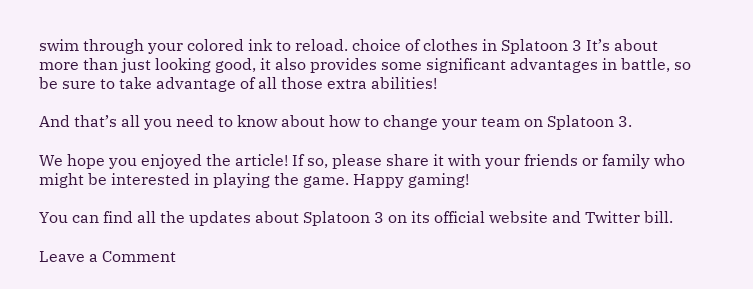swim through your colored ink to reload. choice of clothes in Splatoon 3 It’s about more than just looking good, it also provides some significant advantages in battle, so be sure to take advantage of all those extra abilities!

And that’s all you need to know about how to change your team on Splatoon 3.

We hope you enjoyed the article! If so, please share it with your friends or family who might be interested in playing the game. Happy gaming!

You can find all the updates about Splatoon 3 on its official website and Twitter bill.

Leave a Comment